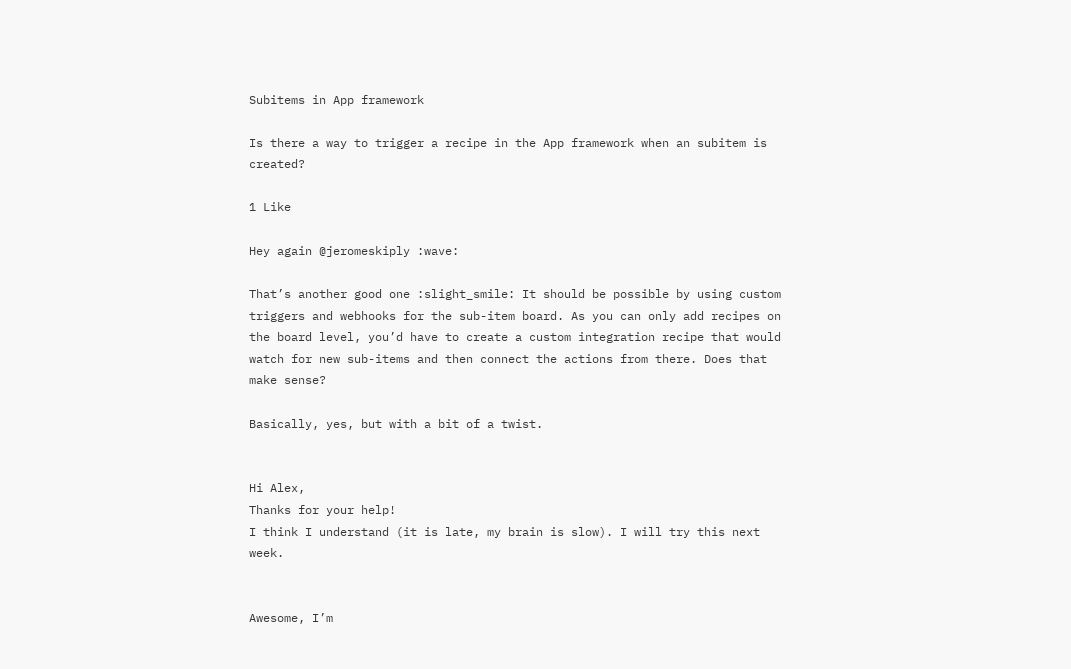Subitems in App framework

Is there a way to trigger a recipe in the App framework when an subitem is created?

1 Like

Hey again @jeromeskiply :wave:

That’s another good one :slight_smile: It should be possible by using custom triggers and webhooks for the sub-item board. As you can only add recipes on the board level, you’d have to create a custom integration recipe that would watch for new sub-items and then connect the actions from there. Does that make sense?

Basically, yes, but with a bit of a twist.


Hi Alex,
Thanks for your help!
I think I understand (it is late, my brain is slow). I will try this next week.


Awesome, I’m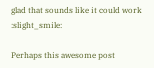glad that sounds like it could work :slight_smile:

Perhaps this awesome post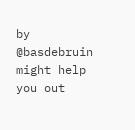by @basdebruin might help you out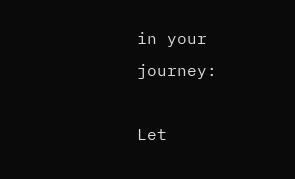in your journey:

Let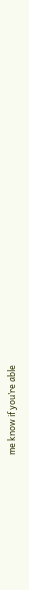me know if you’re able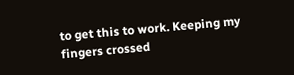to get this to work. Keeping my fingers crossed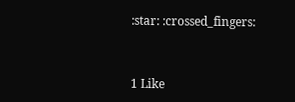:star: :crossed_fingers:


1 Like